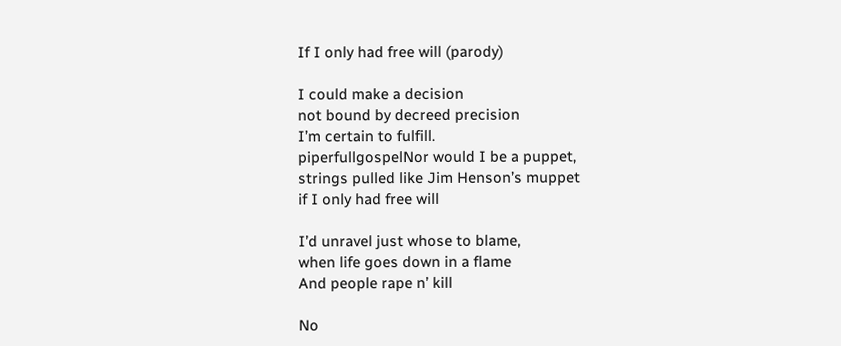If I only had free will (parody)

I could make a decision
not bound by decreed precision
I’m certain to fulfill.
piperfullgospelNor would I be a puppet,
strings pulled like Jim Henson’s muppet
if I only had free will

I’d unravel just whose to blame,
when life goes down in a flame
And people rape n’ kill

No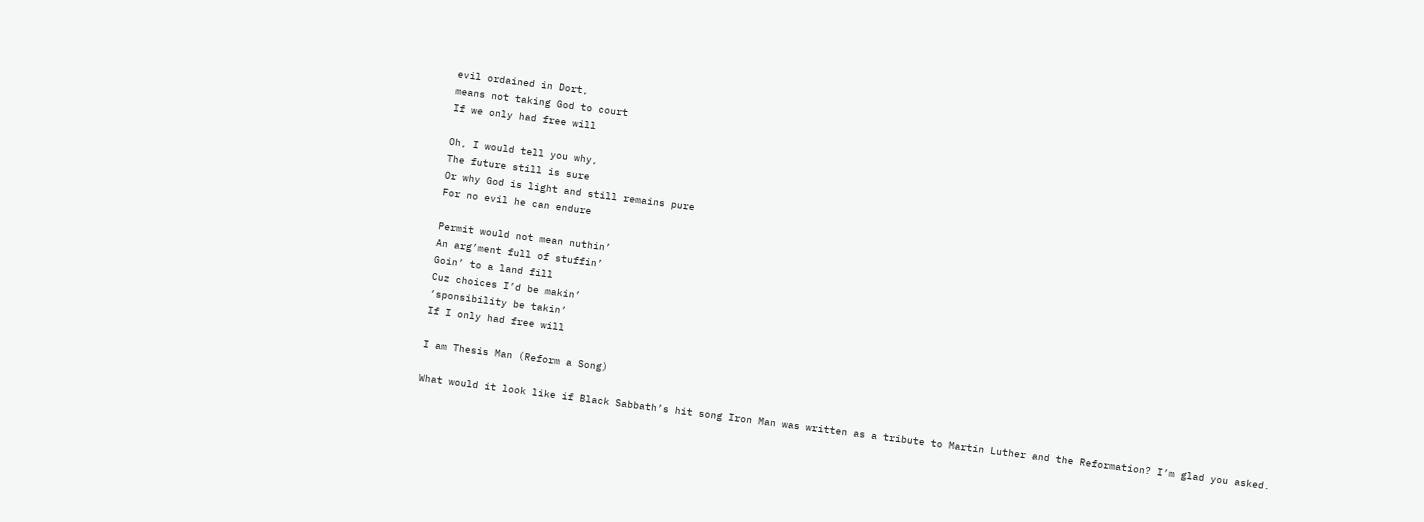evil ordained in Dort,
means not taking God to court
If we only had free will

Oh, I would tell you why,
The future still is sure
Or why God is light and still remains pure
For no evil he can endure

Permit would not mean nuthin’
An arg’ment full of stuffin’
Goin’ to a land fill
Cuz choices I’d be makin’
‘sponsibility be takin’
If I only had free will

I am Thesis Man (Reform a Song)

What would it look like if Black Sabbath’s hit song Iron Man was written as a tribute to Martin Luther and the Reformation? I’m glad you asked.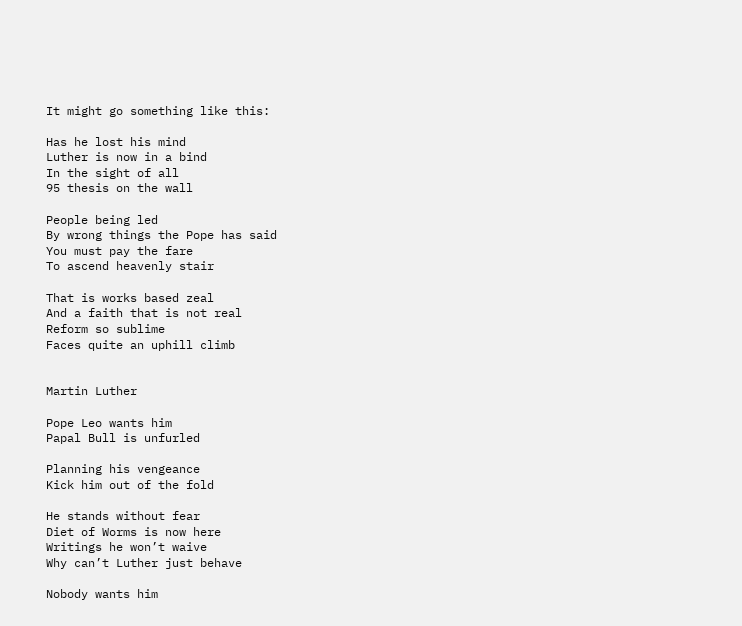It might go something like this:

Has he lost his mind
Luther is now in a bind
In the sight of all
95 thesis on the wall

People being led
By wrong things the Pope has said
You must pay the fare
To ascend heavenly stair

That is works based zeal
And a faith that is not real
Reform so sublime
Faces quite an uphill climb


Martin Luther

Pope Leo wants him
Papal Bull is unfurled

Planning his vengeance
Kick him out of the fold

He stands without fear
Diet of Worms is now here
Writings he won’t waive
Why can’t Luther just behave

Nobody wants him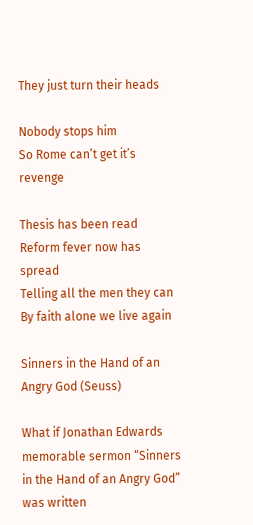They just turn their heads

Nobody stops him
So Rome can’t get it’s revenge

Thesis has been read
Reform fever now has spread
Telling all the men they can
By faith alone we live again

Sinners in the Hand of an Angry God (Seuss)

What if Jonathan Edwards memorable sermon “Sinners in the Hand of an Angry God” was written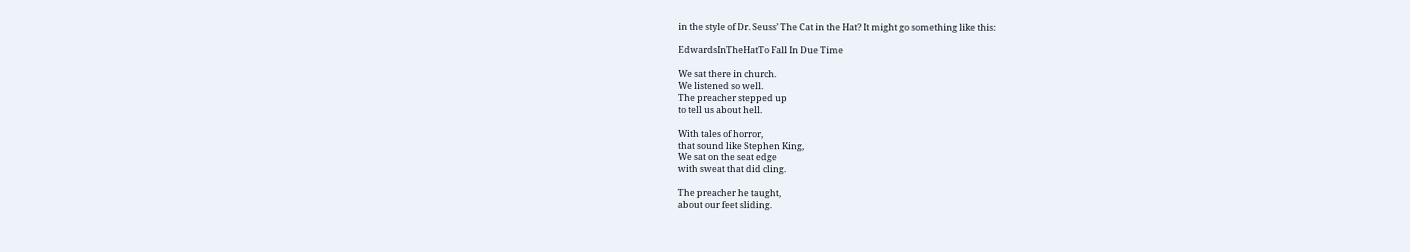in the style of Dr. Seuss’ The Cat in the Hat? It might go something like this:

EdwardsInTheHatTo Fall In Due Time

We sat there in church.
We listened so well.
The preacher stepped up
to tell us about hell.

With tales of horror,
that sound like Stephen King,
We sat on the seat edge
with sweat that did cling.

The preacher he taught,
about our feet sliding.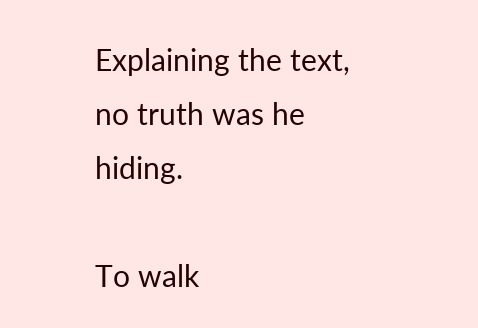Explaining the text,
no truth was he hiding.

To walk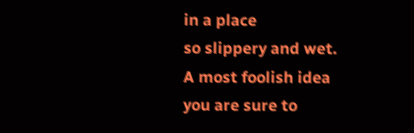in a place
so slippery and wet.
A most foolish idea
you are sure to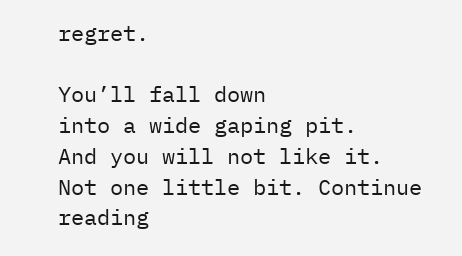regret.

You’ll fall down
into a wide gaping pit.
And you will not like it.
Not one little bit. Continue reading